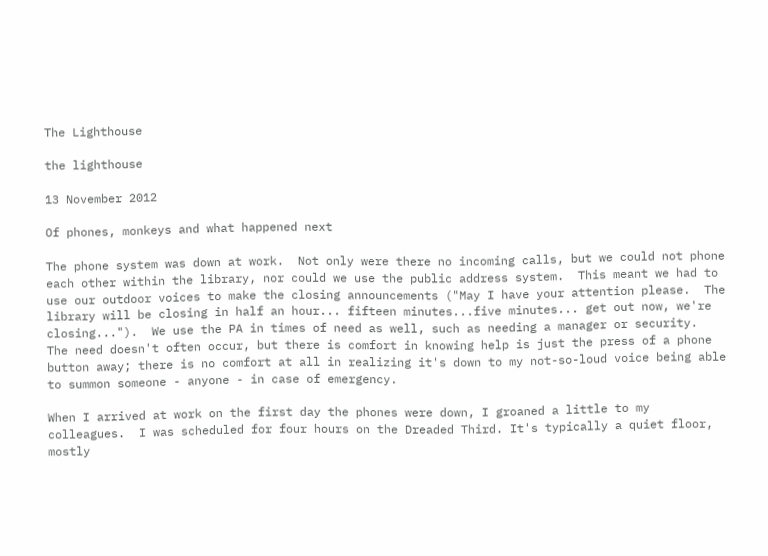The Lighthouse

the lighthouse

13 November 2012

Of phones, monkeys and what happened next

The phone system was down at work.  Not only were there no incoming calls, but we could not phone each other within the library, nor could we use the public address system.  This meant we had to use our outdoor voices to make the closing announcements ("May I have your attention please.  The library will be closing in half an hour... fifteen minutes...five minutes... get out now, we're closing...").  We use the PA in times of need as well, such as needing a manager or security.  The need doesn't often occur, but there is comfort in knowing help is just the press of a phone button away; there is no comfort at all in realizing it's down to my not-so-loud voice being able to summon someone - anyone - in case of emergency.

When I arrived at work on the first day the phones were down, I groaned a little to my colleagues.  I was scheduled for four hours on the Dreaded Third. It's typically a quiet floor, mostly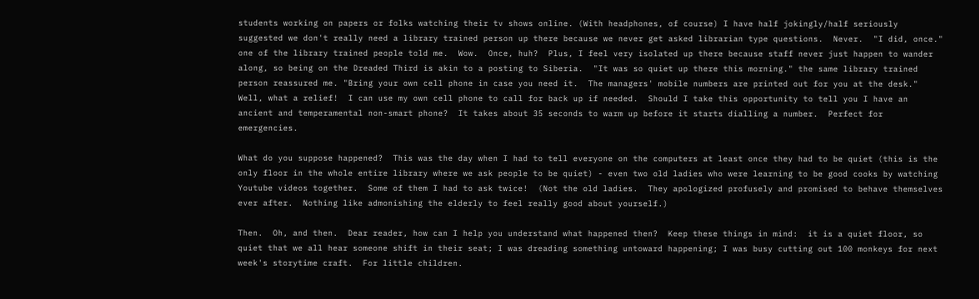students working on papers or folks watching their tv shows online. (With headphones, of course) I have half jokingly/half seriously suggested we don't really need a library trained person up there because we never get asked librarian type questions.  Never.  "I did, once." one of the library trained people told me.  Wow.  Once, huh?  Plus, I feel very isolated up there because staff never just happen to wander along, so being on the Dreaded Third is akin to a posting to Siberia.  "It was so quiet up there this morning." the same library trained person reassured me. "Bring your own cell phone in case you need it.  The managers' mobile numbers are printed out for you at the desk."  Well, what a relief!  I can use my own cell phone to call for back up if needed.  Should I take this opportunity to tell you I have an ancient and temperamental non-smart phone?  It takes about 35 seconds to warm up before it starts dialling a number.  Perfect for emergencies.

What do you suppose happened?  This was the day when I had to tell everyone on the computers at least once they had to be quiet (this is the only floor in the whole entire library where we ask people to be quiet) - even two old ladies who were learning to be good cooks by watching Youtube videos together.  Some of them I had to ask twice!  (Not the old ladies.  They apologized profusely and promised to behave themselves ever after.  Nothing like admonishing the elderly to feel really good about yourself.)

Then.  Oh, and then.  Dear reader, how can I help you understand what happened then?  Keep these things in mind:  it is a quiet floor, so quiet that we all hear someone shift in their seat; I was dreading something untoward happening; I was busy cutting out 100 monkeys for next week's storytime craft.  For little children.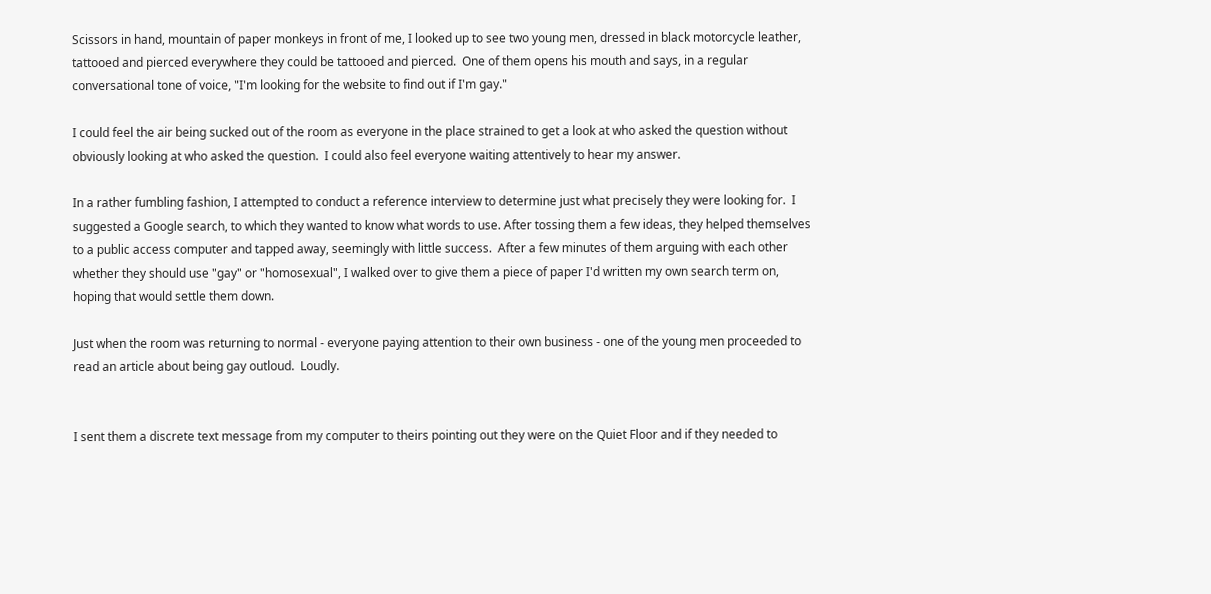Scissors in hand, mountain of paper monkeys in front of me, I looked up to see two young men, dressed in black motorcycle leather, tattooed and pierced everywhere they could be tattooed and pierced.  One of them opens his mouth and says, in a regular conversational tone of voice, "I'm looking for the website to find out if I'm gay."

I could feel the air being sucked out of the room as everyone in the place strained to get a look at who asked the question without obviously looking at who asked the question.  I could also feel everyone waiting attentively to hear my answer.

In a rather fumbling fashion, I attempted to conduct a reference interview to determine just what precisely they were looking for.  I suggested a Google search, to which they wanted to know what words to use. After tossing them a few ideas, they helped themselves to a public access computer and tapped away, seemingly with little success.  After a few minutes of them arguing with each other whether they should use "gay" or "homosexual", I walked over to give them a piece of paper I'd written my own search term on, hoping that would settle them down.

Just when the room was returning to normal - everyone paying attention to their own business - one of the young men proceeded to read an article about being gay outloud.  Loudly.


I sent them a discrete text message from my computer to theirs pointing out they were on the Quiet Floor and if they needed to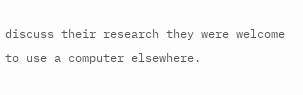discuss their research they were welcome to use a computer elsewhere.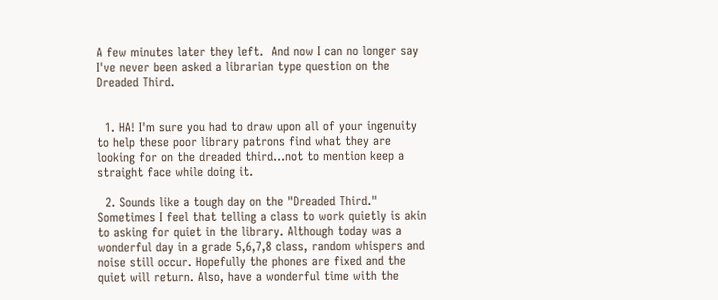A few minutes later they left.  And now I can no longer say I've never been asked a librarian type question on the Dreaded Third.


  1. HA! I'm sure you had to draw upon all of your ingenuity to help these poor library patrons find what they are looking for on the dreaded third...not to mention keep a straight face while doing it.

  2. Sounds like a tough day on the "Dreaded Third." Sometimes I feel that telling a class to work quietly is akin to asking for quiet in the library. Although today was a wonderful day in a grade 5,6,7,8 class, random whispers and noise still occur. Hopefully the phones are fixed and the quiet will return. Also, have a wonderful time with the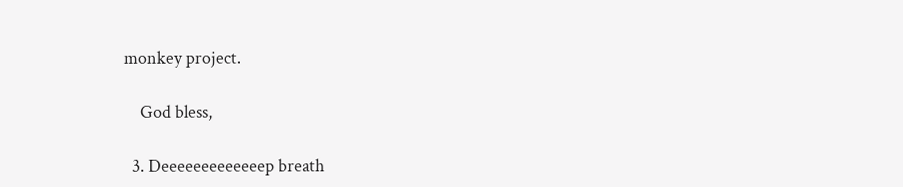monkey project.

    God bless,

  3. Deeeeeeeeeeeeep breath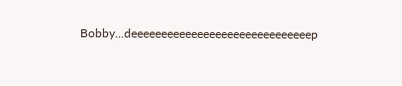Bobby...deeeeeeeeeeeeeeeeeeeeeeeeeeeeeep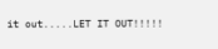it out.....LET IT OUT!!!!!